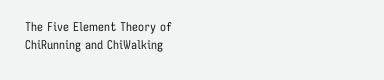The Five Element Theory of ChiRunning and ChiWalking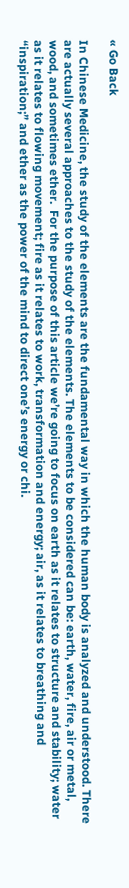« Go Back

In Chinese Medicine, the study of the elements are the fundamental way in which the human body is analyzed and understood. There are actually several approaches to the study of the elements. The elements to be considered can be: earth, water, fire, air or metal, wood, and sometimes ether.  For the purpose of this article we’re going to focus on earth as it relates to structure and stability; water as it relates to flowing movement; fire as it relates to work, transformation and energy; air, as it relates to breathing and “inspiration;” and ether as the power of the mind to direct one’s energy or chi.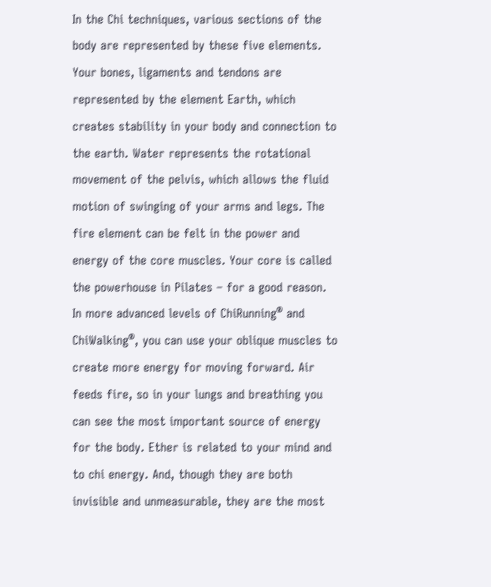In the Chi techniques, various sections of the body are represented by these five elements. Your bones, ligaments and tendons are represented by the element Earth, which creates stability in your body and connection to the earth. Water represents the rotational movement of the pelvis, which allows the fluid motion of swinging of your arms and legs. The fire element can be felt in the power and energy of the core muscles. Your core is called the powerhouse in Pilates – for a good reason. In more advanced levels of ChiRunning® and ChiWalking®, you can use your oblique muscles to create more energy for moving forward. Air feeds fire, so in your lungs and breathing you can see the most important source of energy for the body. Ether is related to your mind and to chi energy. And, though they are both invisible and unmeasurable, they are the most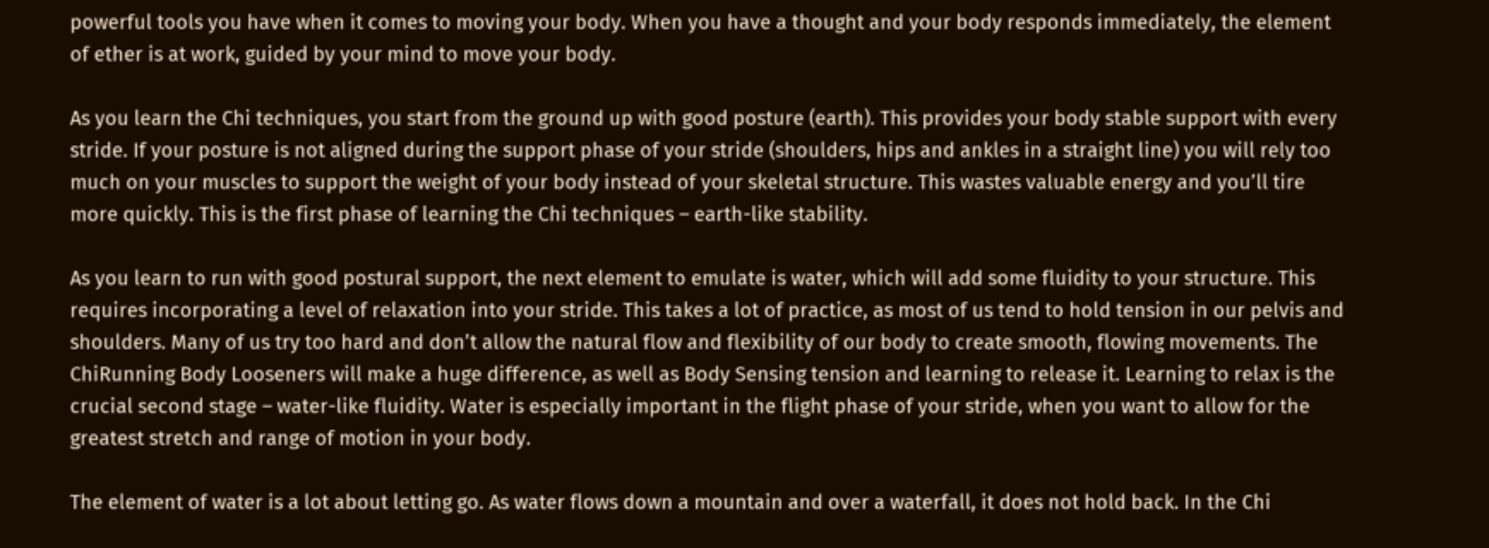powerful tools you have when it comes to moving your body. When you have a thought and your body responds immediately, the element of ether is at work, guided by your mind to move your body.

As you learn the Chi techniques, you start from the ground up with good posture (earth). This provides your body stable support with every stride. If your posture is not aligned during the support phase of your stride (shoulders, hips and ankles in a straight line) you will rely too much on your muscles to support the weight of your body instead of your skeletal structure. This wastes valuable energy and you’ll tire more quickly. This is the first phase of learning the Chi techniques – earth-like stability.

As you learn to run with good postural support, the next element to emulate is water, which will add some fluidity to your structure. This requires incorporating a level of relaxation into your stride. This takes a lot of practice, as most of us tend to hold tension in our pelvis and shoulders. Many of us try too hard and don’t allow the natural flow and flexibility of our body to create smooth, flowing movements. The ChiRunning Body Looseners will make a huge difference, as well as Body Sensing tension and learning to release it. Learning to relax is the crucial second stage – water-like fluidity. Water is especially important in the flight phase of your stride, when you want to allow for the greatest stretch and range of motion in your body.

The element of water is a lot about letting go. As water flows down a mountain and over a waterfall, it does not hold back. In the Chi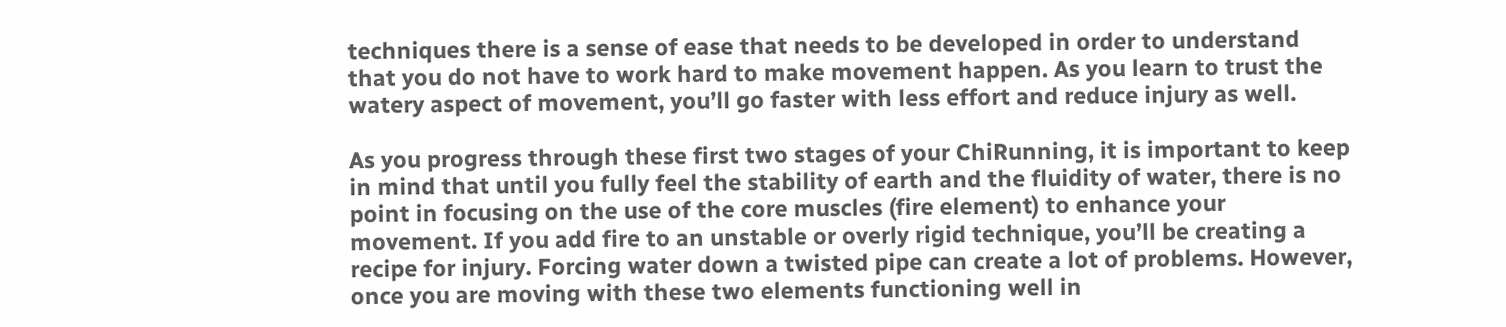techniques there is a sense of ease that needs to be developed in order to understand that you do not have to work hard to make movement happen. As you learn to trust the watery aspect of movement, you’ll go faster with less effort and reduce injury as well.

As you progress through these first two stages of your ChiRunning, it is important to keep in mind that until you fully feel the stability of earth and the fluidity of water, there is no point in focusing on the use of the core muscles (fire element) to enhance your movement. If you add fire to an unstable or overly rigid technique, you’ll be creating a recipe for injury. Forcing water down a twisted pipe can create a lot of problems. However, once you are moving with these two elements functioning well in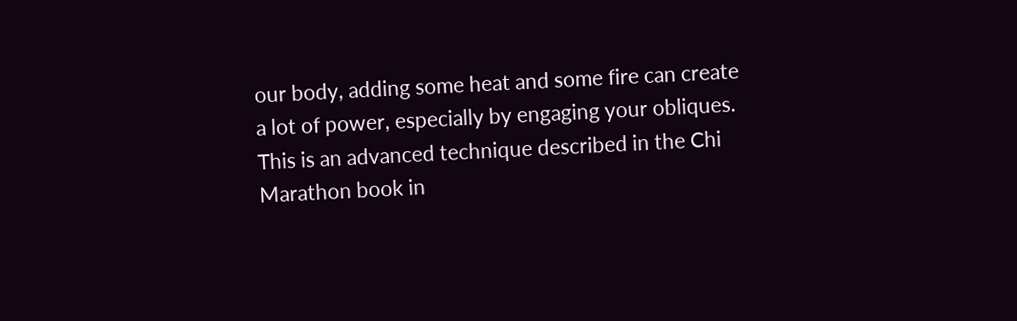our body, adding some heat and some fire can create a lot of power, especially by engaging your obliques. This is an advanced technique described in the Chi Marathon book in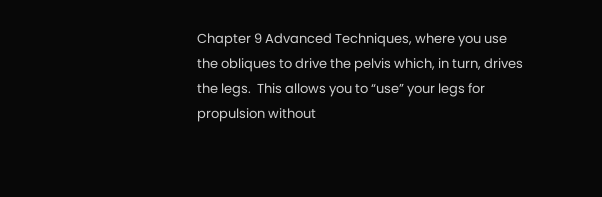Chapter 9 Advanced Techniques, where you use the obliques to drive the pelvis which, in turn, drives the legs.  This allows you to “use” your legs for propulsion without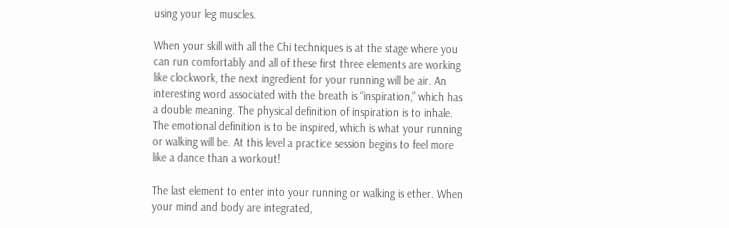using your leg muscles.

When your skill with all the Chi techniques is at the stage where you can run comfortably and all of these first three elements are working like clockwork, the next ingredient for your running will be air. An interesting word associated with the breath is “inspiration,” which has a double meaning. The physical definition of inspiration is to inhale. The emotional definition is to be inspired, which is what your running or walking will be. At this level a practice session begins to feel more like a dance than a workout!

The last element to enter into your running or walking is ether. When your mind and body are integrated,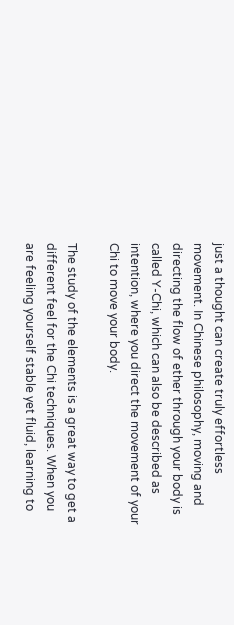just a thought can create truly effortless movement. In Chinese philosophy, moving and directing the flow of ether through your body is called Y-Chi, which can also be described as intention, where you direct the movement of your Chi to move your body.

The study of the elements is a great way to get a different feel for the Chi techniques. When you are feeling yourself stable yet fluid, learning to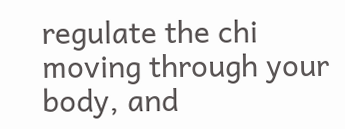regulate the chi moving through your body, and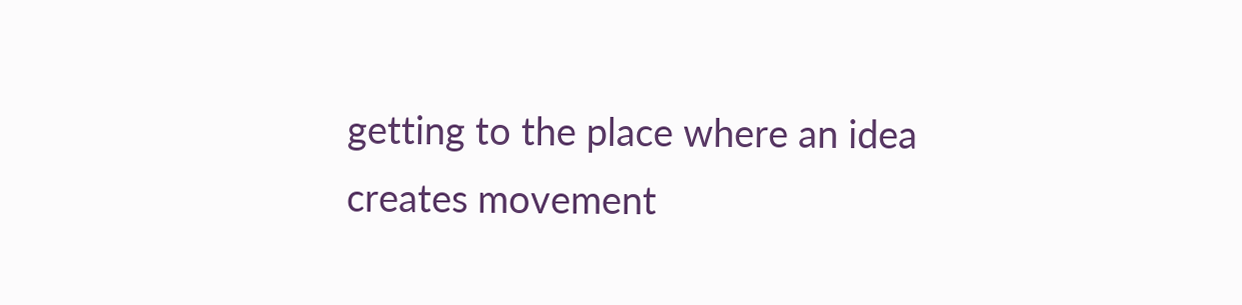getting to the place where an idea creates movement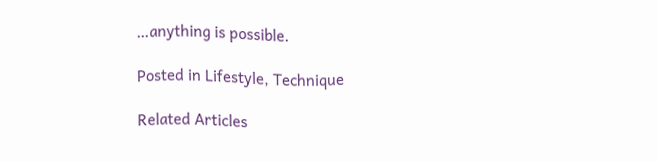…anything is possible.

Posted in Lifestyle, Technique

Related Articles